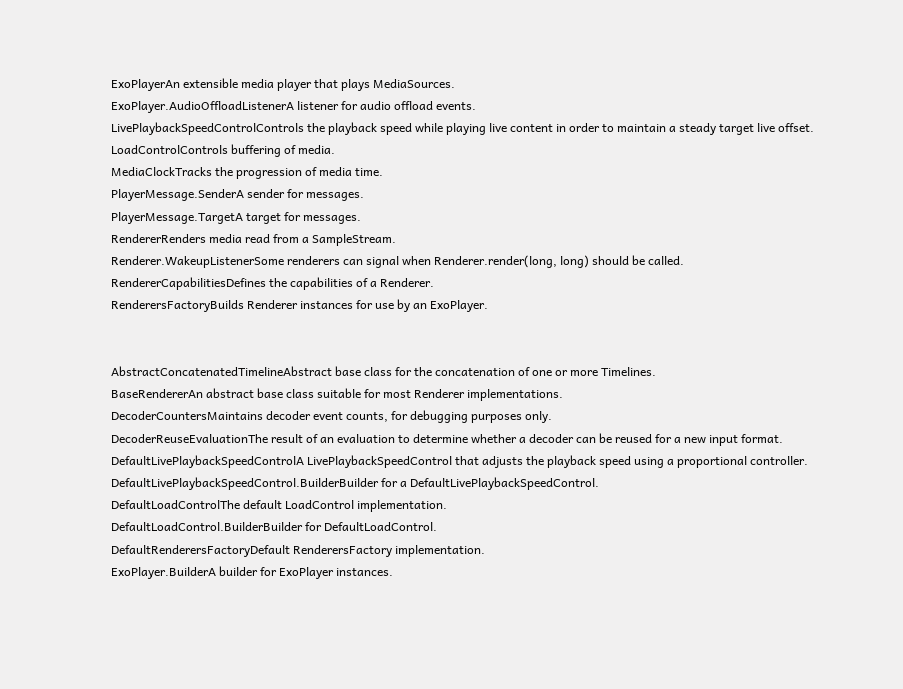ExoPlayerAn extensible media player that plays MediaSources.
ExoPlayer.AudioOffloadListenerA listener for audio offload events.
LivePlaybackSpeedControlControls the playback speed while playing live content in order to maintain a steady target live offset.
LoadControlControls buffering of media.
MediaClockTracks the progression of media time.
PlayerMessage.SenderA sender for messages.
PlayerMessage.TargetA target for messages.
RendererRenders media read from a SampleStream.
Renderer.WakeupListenerSome renderers can signal when Renderer.render(long, long) should be called.
RendererCapabilitiesDefines the capabilities of a Renderer.
RenderersFactoryBuilds Renderer instances for use by an ExoPlayer.


AbstractConcatenatedTimelineAbstract base class for the concatenation of one or more Timelines.
BaseRendererAn abstract base class suitable for most Renderer implementations.
DecoderCountersMaintains decoder event counts, for debugging purposes only.
DecoderReuseEvaluationThe result of an evaluation to determine whether a decoder can be reused for a new input format.
DefaultLivePlaybackSpeedControlA LivePlaybackSpeedControl that adjusts the playback speed using a proportional controller.
DefaultLivePlaybackSpeedControl.BuilderBuilder for a DefaultLivePlaybackSpeedControl.
DefaultLoadControlThe default LoadControl implementation.
DefaultLoadControl.BuilderBuilder for DefaultLoadControl.
DefaultRenderersFactoryDefault RenderersFactory implementation.
ExoPlayer.BuilderA builder for ExoPlayer instances.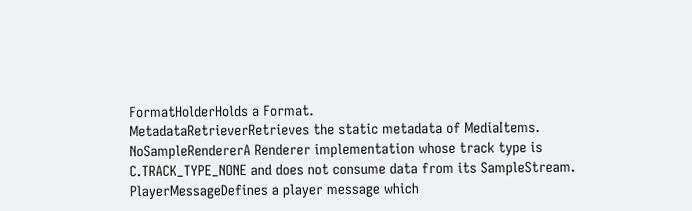FormatHolderHolds a Format.
MetadataRetrieverRetrieves the static metadata of MediaItems.
NoSampleRendererA Renderer implementation whose track type is C.TRACK_TYPE_NONE and does not consume data from its SampleStream.
PlayerMessageDefines a player message which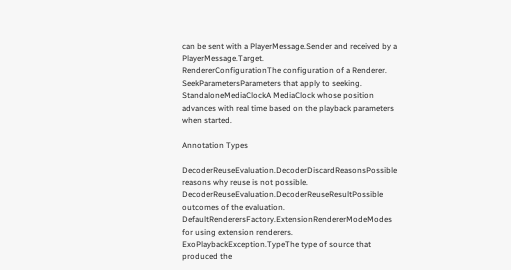can be sent with a PlayerMessage.Sender and received by a PlayerMessage.Target.
RendererConfigurationThe configuration of a Renderer.
SeekParametersParameters that apply to seeking.
StandaloneMediaClockA MediaClock whose position advances with real time based on the playback parameters when started.

Annotation Types

DecoderReuseEvaluation.DecoderDiscardReasonsPossible reasons why reuse is not possible.
DecoderReuseEvaluation.DecoderReuseResultPossible outcomes of the evaluation.
DefaultRenderersFactory.ExtensionRendererModeModes for using extension renderers.
ExoPlaybackException.TypeThe type of source that produced the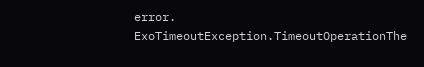error.
ExoTimeoutException.TimeoutOperationThe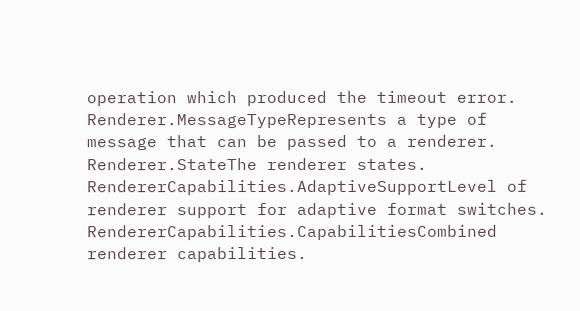operation which produced the timeout error.
Renderer.MessageTypeRepresents a type of message that can be passed to a renderer.
Renderer.StateThe renderer states.
RendererCapabilities.AdaptiveSupportLevel of renderer support for adaptive format switches.
RendererCapabilities.CapabilitiesCombined renderer capabilities.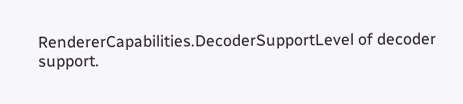RendererCapabilities.DecoderSupportLevel of decoder support.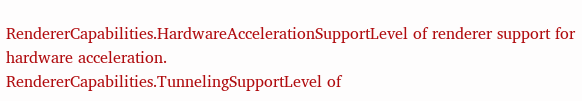RendererCapabilities.HardwareAccelerationSupportLevel of renderer support for hardware acceleration.
RendererCapabilities.TunnelingSupportLevel of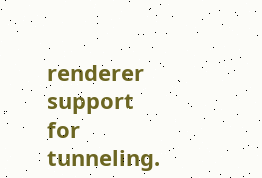renderer support for tunneling.